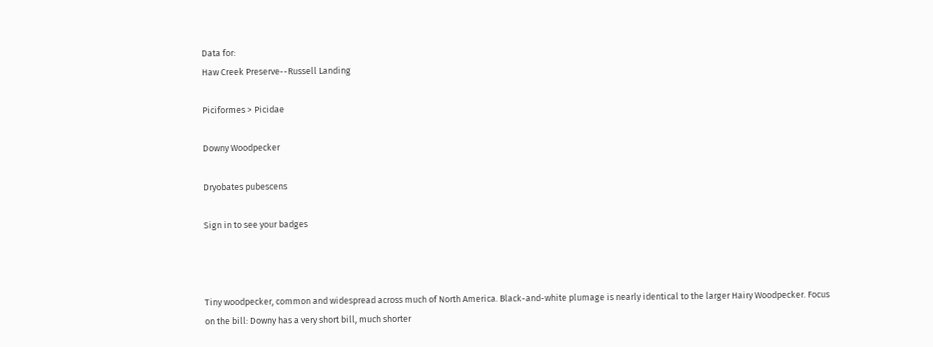Data for:
Haw Creek Preserve--Russell Landing

Piciformes > Picidae

Downy Woodpecker

Dryobates pubescens

Sign in to see your badges



Tiny woodpecker, common and widespread across much of North America. Black-and-white plumage is nearly identical to the larger Hairy Woodpecker. Focus on the bill: Downy has a very short bill, much shorter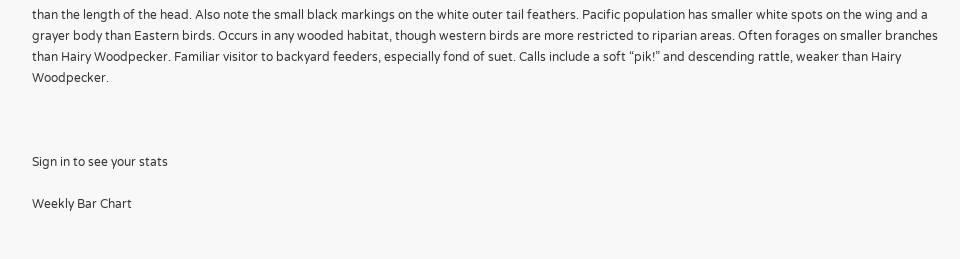than the length of the head. Also note the small black markings on the white outer tail feathers. Pacific population has smaller white spots on the wing and a grayer body than Eastern birds. Occurs in any wooded habitat, though western birds are more restricted to riparian areas. Often forages on smaller branches than Hairy Woodpecker. Familiar visitor to backyard feeders, especially fond of suet. Calls include a soft “pik!” and descending rattle, weaker than Hairy Woodpecker.



Sign in to see your stats

Weekly Bar Chart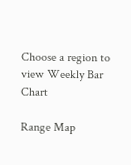Choose a region to view Weekly Bar Chart

Range Map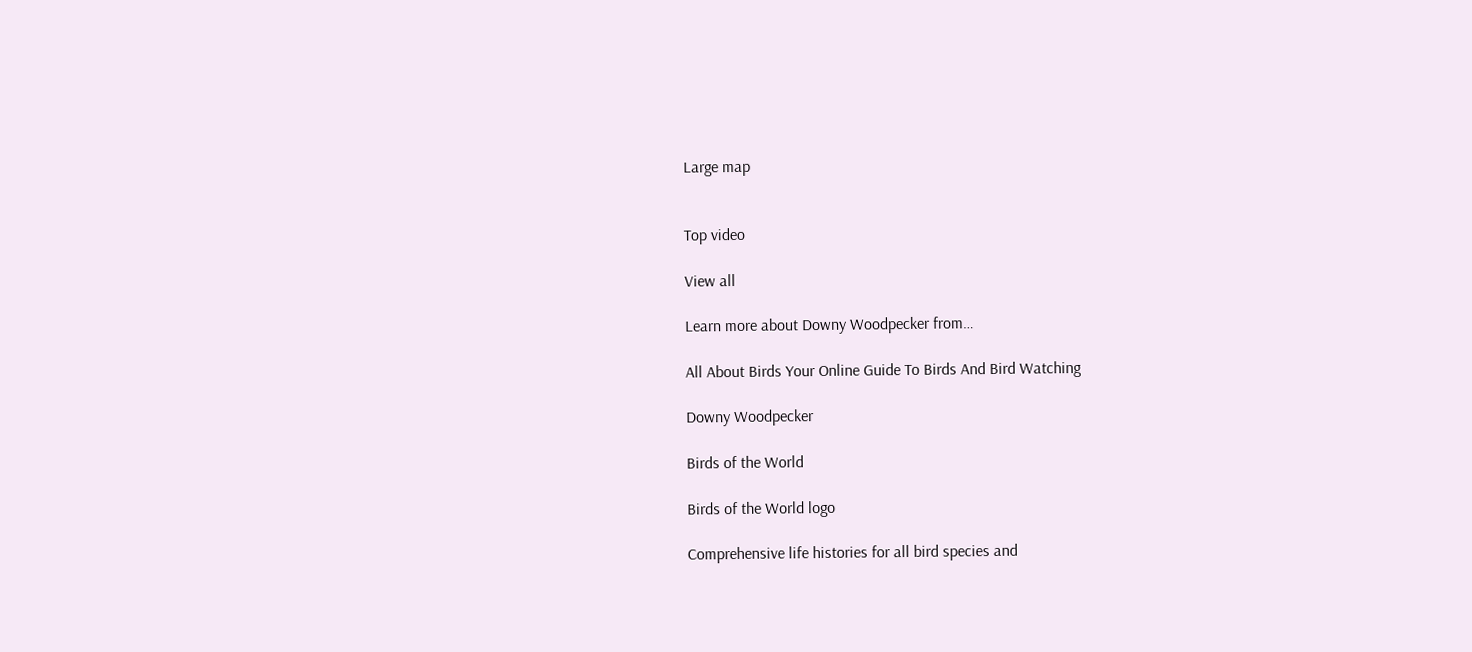Large map


Top video

View all

Learn more about Downy Woodpecker from…

All About Birds Your Online Guide To Birds And Bird Watching

Downy Woodpecker

Birds of the World

Birds of the World logo

Comprehensive life histories for all bird species and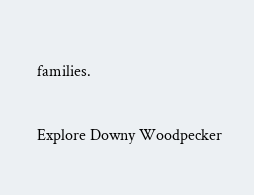families.

Explore Downy Woodpecker